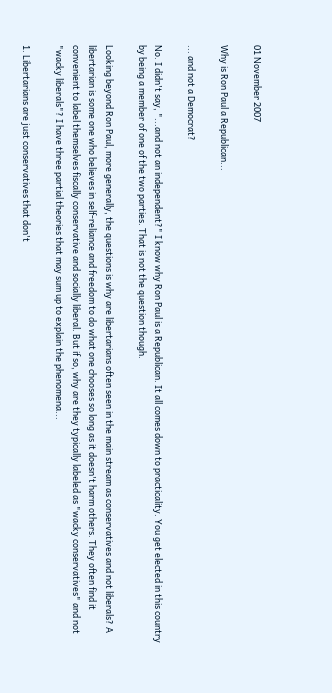01 November 2007

Why is Ron Paul a Republican...

... and not a Democrat?

No. I didn't say, "...and not an independent?" I know why Ron Paul is a Republican. It all comes down to practicality. You get elected in this country by being a member of one of the two parties. That is not the question though.

Looking beyond Ron Paul, more generally, the questions is why are libertarians often seen in the main stream as conservatives and not liberals? A libertarian is some one who believes in self-reliance and freedom to do what one chooses so long as it doesn't harm others. They often find it convenient to label themselves fiscally conservative and socially liberal. But if so, why are they typically labeled as "wacky conservatives" and not "wacky liberals"? I have three partial theories that may sum up to explain the phenomena...

1. Libertarians are just conservatives that don't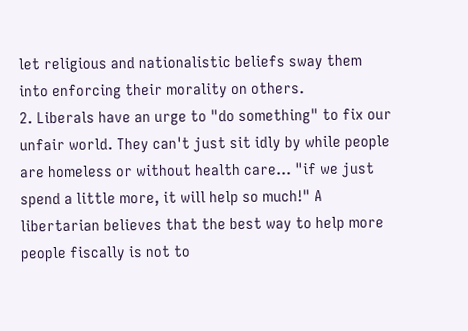let religious and nationalistic beliefs sway them into enforcing their morality on others.
2. Liberals have an urge to "do something" to fix our unfair world. They can't just sit idly by while people are homeless or without health care... "if we just spend a little more, it will help so much!" A libertarian believes that the best way to help more people fiscally is not to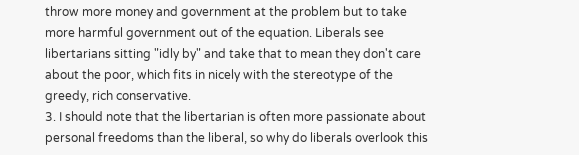throw more money and government at the problem but to take more harmful government out of the equation. Liberals see libertarians sitting "idly by" and take that to mean they don't care about the poor, which fits in nicely with the stereotype of the greedy, rich conservative.
3. I should note that the libertarian is often more passionate about personal freedoms than the liberal, so why do liberals overlook this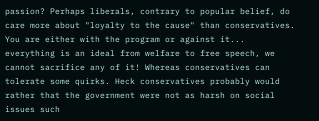passion? Perhaps liberals, contrary to popular belief, do care more about "loyalty to the cause" than conservatives. You are either with the program or against it... everything is an ideal from welfare to free speech, we cannot sacrifice any of it! Whereas conservatives can tolerate some quirks. Heck conservatives probably would rather that the government were not as harsh on social issues such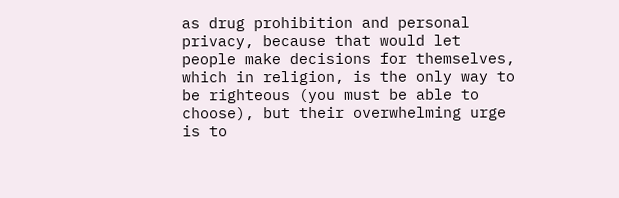as drug prohibition and personal privacy, because that would let people make decisions for themselves, which in religion, is the only way to be righteous (you must be able to choose), but their overwhelming urge is to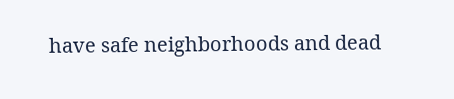have safe neighborhoods and dead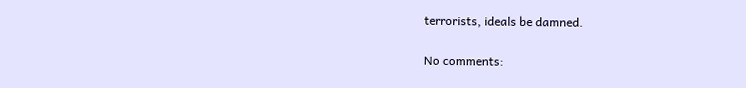terrorists, ideals be damned.

No comments: